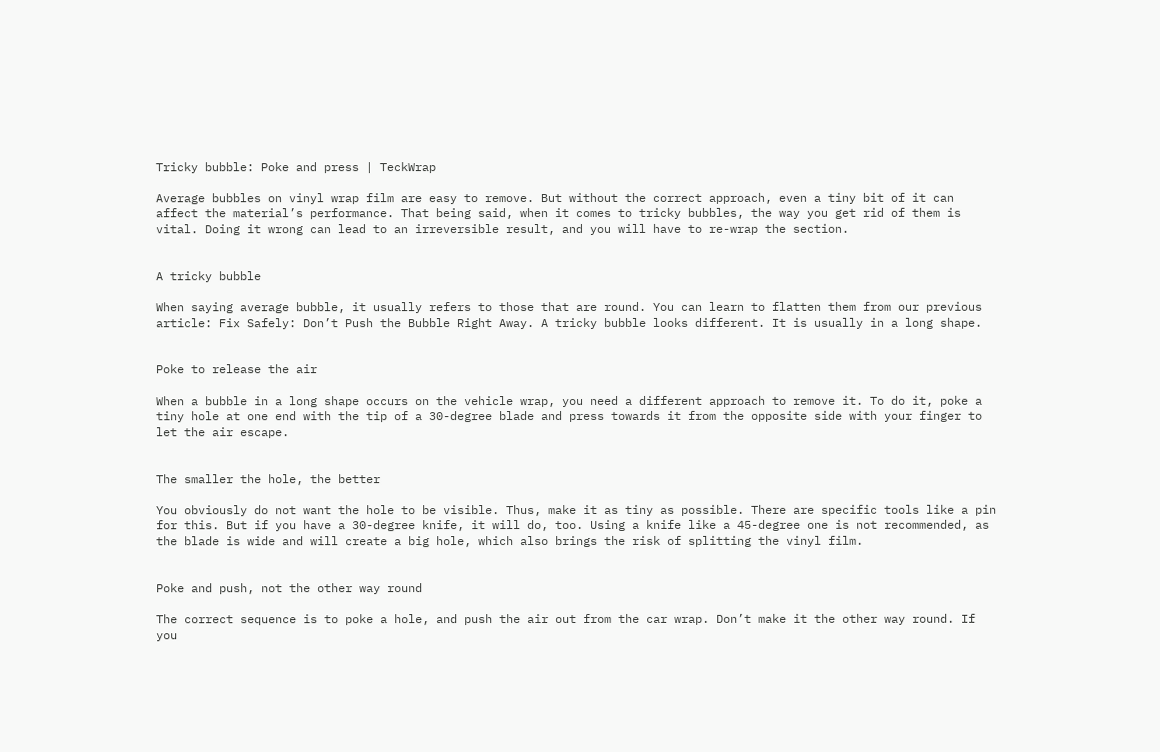Tricky bubble: Poke and press | TeckWrap

Average bubbles on vinyl wrap film are easy to remove. But without the correct approach, even a tiny bit of it can affect the material’s performance. That being said, when it comes to tricky bubbles, the way you get rid of them is vital. Doing it wrong can lead to an irreversible result, and you will have to re-wrap the section.


A tricky bubble

When saying average bubble, it usually refers to those that are round. You can learn to flatten them from our previous article: Fix Safely: Don’t Push the Bubble Right Away. A tricky bubble looks different. It is usually in a long shape.


Poke to release the air

When a bubble in a long shape occurs on the vehicle wrap, you need a different approach to remove it. To do it, poke a tiny hole at one end with the tip of a 30-degree blade and press towards it from the opposite side with your finger to let the air escape.


The smaller the hole, the better

You obviously do not want the hole to be visible. Thus, make it as tiny as possible. There are specific tools like a pin for this. But if you have a 30-degree knife, it will do, too. Using a knife like a 45-degree one is not recommended, as the blade is wide and will create a big hole, which also brings the risk of splitting the vinyl film.


Poke and push, not the other way round

The correct sequence is to poke a hole, and push the air out from the car wrap. Don’t make it the other way round. If you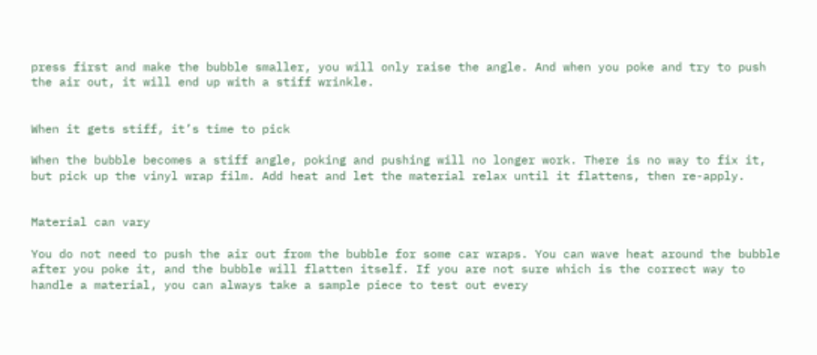press first and make the bubble smaller, you will only raise the angle. And when you poke and try to push the air out, it will end up with a stiff wrinkle.


When it gets stiff, it’s time to pick

When the bubble becomes a stiff angle, poking and pushing will no longer work. There is no way to fix it, but pick up the vinyl wrap film. Add heat and let the material relax until it flattens, then re-apply.


Material can vary

You do not need to push the air out from the bubble for some car wraps. You can wave heat around the bubble after you poke it, and the bubble will flatten itself. If you are not sure which is the correct way to handle a material, you can always take a sample piece to test out every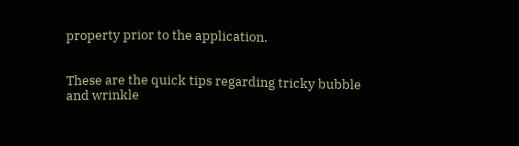property prior to the application.


These are the quick tips regarding tricky bubble and wrinkle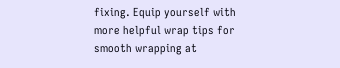fixing. Equip yourself with more helpful wrap tips for smooth wrapping at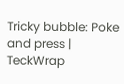Tricky bubble: Poke and press | TeckWrap